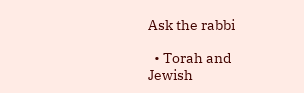Ask the rabbi

  • Torah and Jewish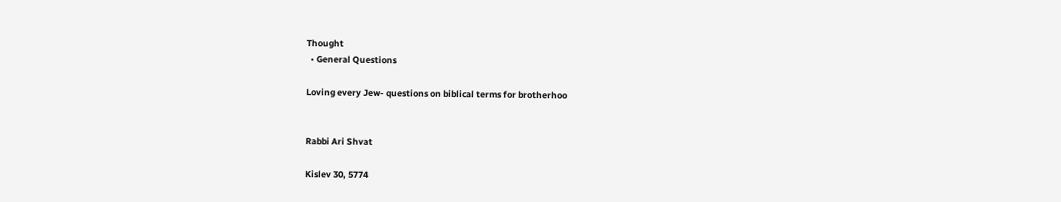Thought
  • General Questions

Loving every Jew- questions on biblical terms for brotherhoo


Rabbi Ari Shvat

Kislev 30, 5774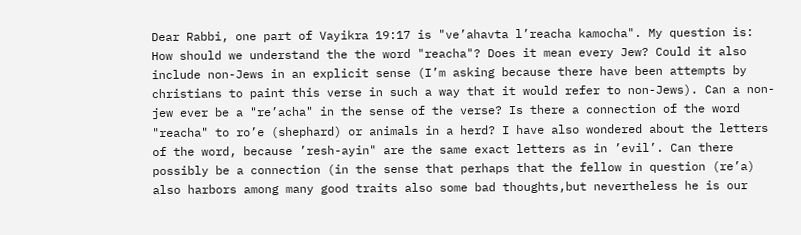Dear Rabbi, one part of Vayikra 19:17 is "ve’ahavta l’reacha kamocha". My question is: How should we understand the the word "reacha"? Does it mean every Jew? Could it also include non-Jews in an explicit sense (I’m asking because there have been attempts by christians to paint this verse in such a way that it would refer to non-Jews). Can a non-jew ever be a "re’acha" in the sense of the verse? Is there a connection of the word "reacha" to ro’e (shephard) or animals in a herd? I have also wondered about the letters of the word, because ’resh-ayin" are the same exact letters as in ’evil’. Can there possibly be a connection (in the sense that perhaps that the fellow in question (re’a) also harbors among many good traits also some bad thoughts,but nevertheless he is our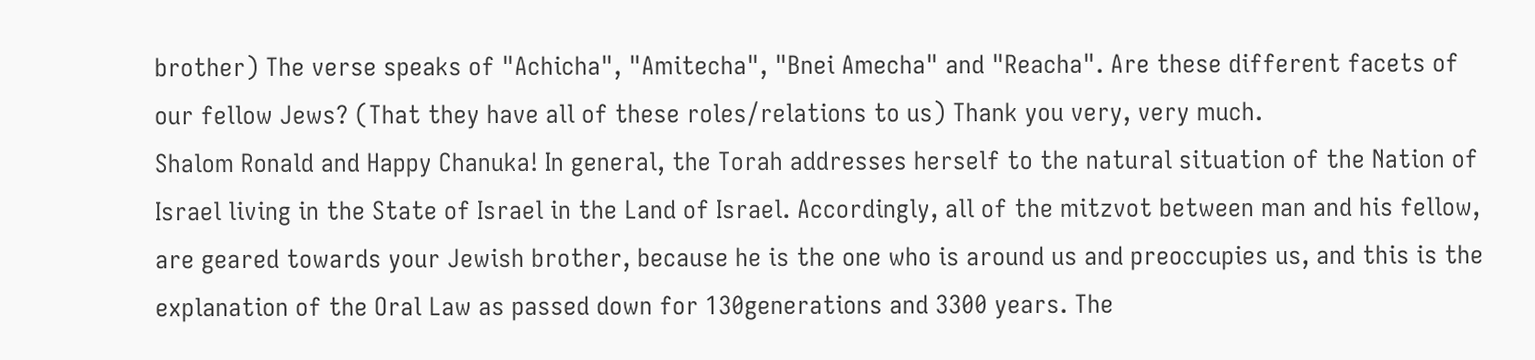brother) The verse speaks of "Achicha", "Amitecha", "Bnei Amecha" and "Reacha". Are these different facets of our fellow Jews? (That they have all of these roles/relations to us) Thank you very, very much.
Shalom Ronald and Happy Chanuka! In general, the Torah addresses herself to the natural situation of the Nation of Israel living in the State of Israel in the Land of Israel. Accordingly, all of the mitzvot between man and his fellow, are geared towards your Jewish brother, because he is the one who is around us and preoccupies us, and this is the explanation of the Oral Law as passed down for 130generations and 3300 years. The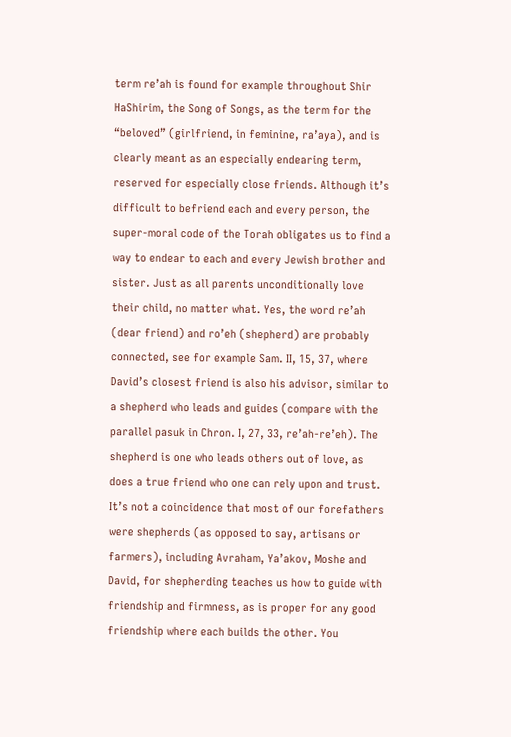term re’ah is found for example throughout Shir HaShirim, the Song of Songs, as the term for the “beloved” (girlfriend, in feminine, ra’aya), and is clearly meant as an especially endearing term, reserved for especially close friends. Although it’s difficult to befriend each and every person, the super-moral code of the Torah obligates us to find a way to endear to each and every Jewish brother and sister. Just as all parents unconditionally love their child, no matter what. Yes, the word re’ah (dear friend) and ro’eh (shepherd) are probably connected, see for example Sam. II, 15, 37, where David’s closest friend is also his advisor, similar to a shepherd who leads and guides (compare with the parallel pasuk in Chron. I, 27, 33, re’ah-re’eh). The shepherd is one who leads others out of love, as does a true friend who one can rely upon and trust. It’s not a coincidence that most of our forefathers were shepherds (as opposed to say, artisans or farmers), including Avraham, Ya’akov, Moshe and David, for shepherding teaches us how to guide with friendship and firmness, as is proper for any good friendship where each builds the other. You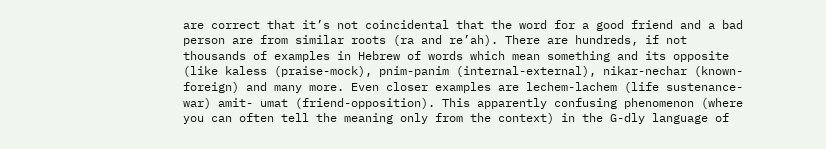are correct that it’s not coincidental that the word for a good friend and a bad person are from similar roots (ra and re’ah). There are hundreds, if not thousands of examples in Hebrew of words which mean something and its opposite (like kaless (praise-mock), pnim-panim (internal-external), nikar-nechar (known-foreign) and many more. Even closer examples are lechem-lachem (life sustenance-war) amit- umat (friend-opposition). This apparently confusing phenomenon (where you can often tell the meaning only from the context) in the G-dly language of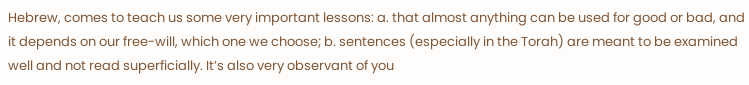Hebrew, comes to teach us some very important lessons: a. that almost anything can be used for good or bad, and it depends on our free-will, which one we choose; b. sentences (especially in the Torah) are meant to be examined well and not read superficially. It’s also very observant of you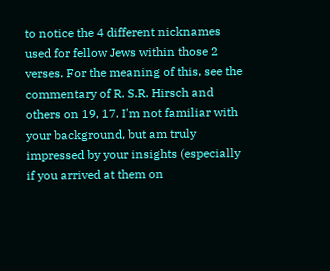to notice the 4 different nicknames used for fellow Jews within those 2 verses. For the meaning of this, see the commentary of R. S.R. Hirsch and others on 19, 17. I'm not familiar with your background, but am truly impressed by your insights (especially if you arrived at them on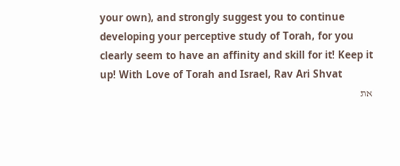your own), and strongly suggest you to continue developing your perceptive study of Torah, for you clearly seem to have an affinity and skill for it! Keep it up! With Love of Torah and Israel, Rav Ari Shvat
את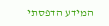המידע הדפסתי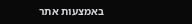באמצעות אתר